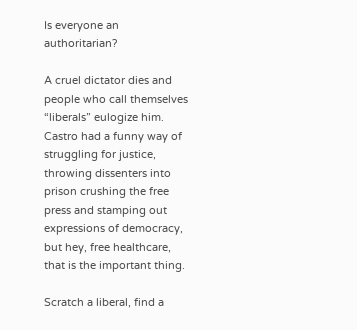Is everyone an authoritarian?

A cruel dictator dies and people who call themselves “liberals” eulogize him. Castro had a funny way of struggling for justice, throwing dissenters into prison crushing the free press and stamping out expressions of democracy, but hey, free healthcare, that is the important thing.

Scratch a liberal, find a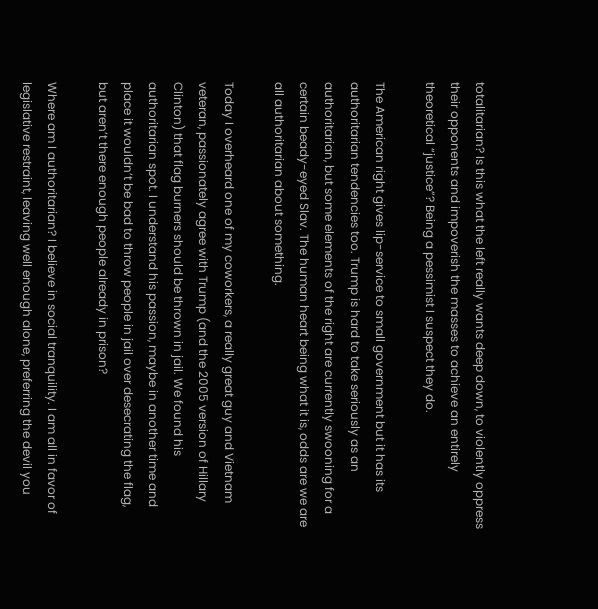totalitarian? Is this what the left really wants deep down, to violently oppress their opponents and impoverish the masses to achieve an entirely theoretical “justice”? Being a pessimist I suspect they do.

The American right gives lip-service to small government but it has its authoritarian tendencies too. Trump is hard to take seriously as an authoritarian, but some elements of the right are currently swooning for a certain beady-eyed Slav. The human heart being what it is, odds are we are all authoritarian about something.

Today I overheard one of my coworkers, a really great guy and Vietnam veteran, passionately agree with Trump (and the 2005 version of Hillary Clinton) that flag burners should be thrown in jail. We found his authoritarian spot. I understand his passion, maybe in another time and place it wouldn’t be bad to throw people in jail over desecrating the flag, but aren’t there enough people already in prison?

Where am I authoritarian? I believe in social tranquility. I am all in favor of legislative restraint, leaving well enough alone, preferring the devil you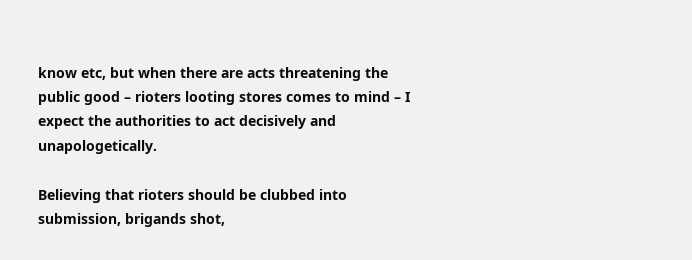know etc, but when there are acts threatening the public good – rioters looting stores comes to mind – I expect the authorities to act decisively and unapologetically.

Believing that rioters should be clubbed into submission, brigands shot,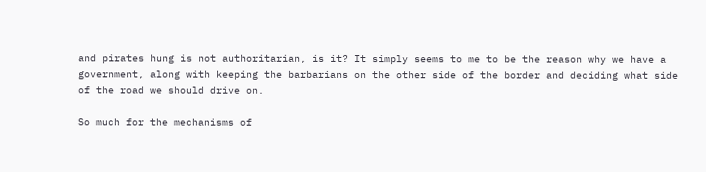and pirates hung is not authoritarian, is it? It simply seems to me to be the reason why we have a government, along with keeping the barbarians on the other side of the border and deciding what side of the road we should drive on.

So much for the mechanisms of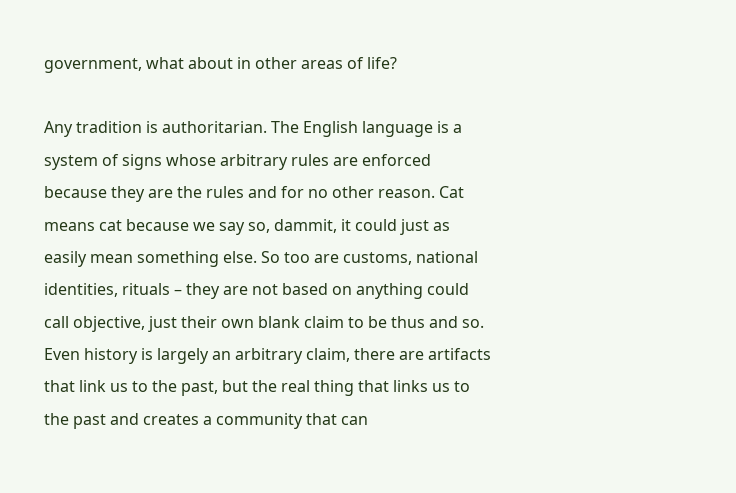government, what about in other areas of life?

Any tradition is authoritarian. The English language is a system of signs whose arbitrary rules are enforced because they are the rules and for no other reason. Cat means cat because we say so, dammit, it could just as easily mean something else. So too are customs, national identities, rituals – they are not based on anything could call objective, just their own blank claim to be thus and so. Even history is largely an arbitrary claim, there are artifacts that link us to the past, but the real thing that links us to the past and creates a community that can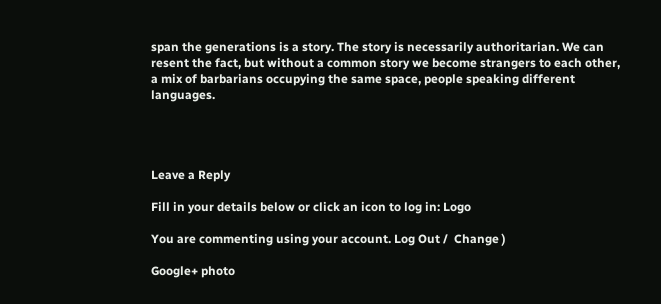span the generations is a story. The story is necessarily authoritarian. We can resent the fact, but without a common story we become strangers to each other, a mix of barbarians occupying the same space, people speaking different languages.




Leave a Reply

Fill in your details below or click an icon to log in: Logo

You are commenting using your account. Log Out /  Change )

Google+ photo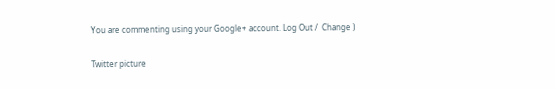You are commenting using your Google+ account. Log Out /  Change )

Twitter picture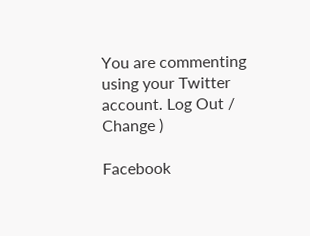You are commenting using your Twitter account. Log Out /  Change )

Facebook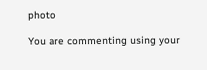photo

You are commenting using your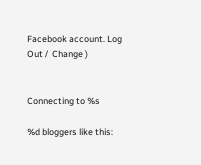Facebook account. Log Out /  Change )


Connecting to %s

%d bloggers like this: